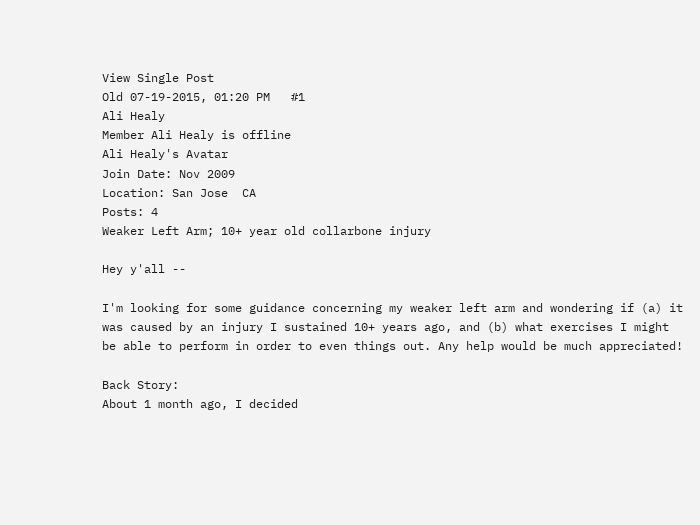View Single Post
Old 07-19-2015, 01:20 PM   #1
Ali Healy
Member Ali Healy is offline
Ali Healy's Avatar
Join Date: Nov 2009
Location: San Jose  CA
Posts: 4
Weaker Left Arm; 10+ year old collarbone injury

Hey y'all --

I'm looking for some guidance concerning my weaker left arm and wondering if (a) it was caused by an injury I sustained 10+ years ago, and (b) what exercises I might be able to perform in order to even things out. Any help would be much appreciated!

Back Story:
About 1 month ago, I decided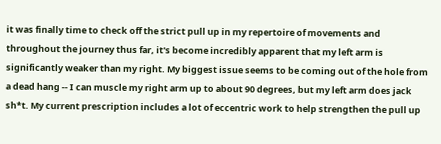it was finally time to check off the strict pull up in my repertoire of movements and throughout the journey thus far, it's become incredibly apparent that my left arm is significantly weaker than my right. My biggest issue seems to be coming out of the hole from a dead hang -- I can muscle my right arm up to about 90 degrees, but my left arm does jack sh*t. My current prescription includes a lot of eccentric work to help strengthen the pull up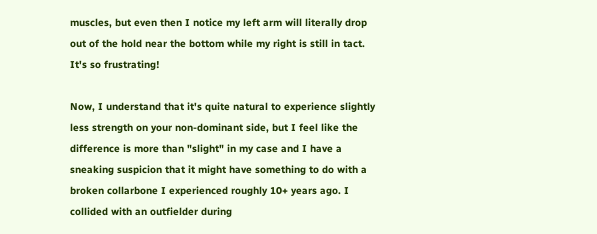muscles, but even then I notice my left arm will literally drop out of the hold near the bottom while my right is still in tact. It's so frustrating!

Now, I understand that it's quite natural to experience slightly less strength on your non-dominant side, but I feel like the difference is more than "slight" in my case and I have a sneaking suspicion that it might have something to do with a broken collarbone I experienced roughly 10+ years ago. I collided with an outfielder during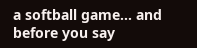a softball game... and before you say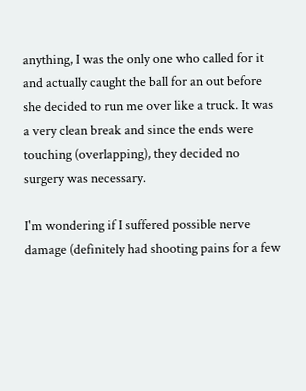anything, I was the only one who called for it and actually caught the ball for an out before she decided to run me over like a truck. It was a very clean break and since the ends were touching (overlapping), they decided no surgery was necessary.

I'm wondering if I suffered possible nerve damage (definitely had shooting pains for a few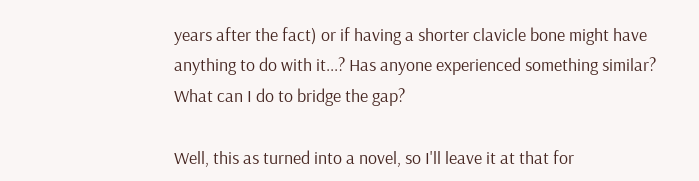years after the fact) or if having a shorter clavicle bone might have anything to do with it...? Has anyone experienced something similar? What can I do to bridge the gap?

Well, this as turned into a novel, so I'll leave it at that for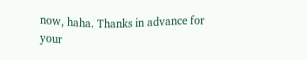now, haha. Thanks in advance for your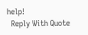help!
  Reply With Quote